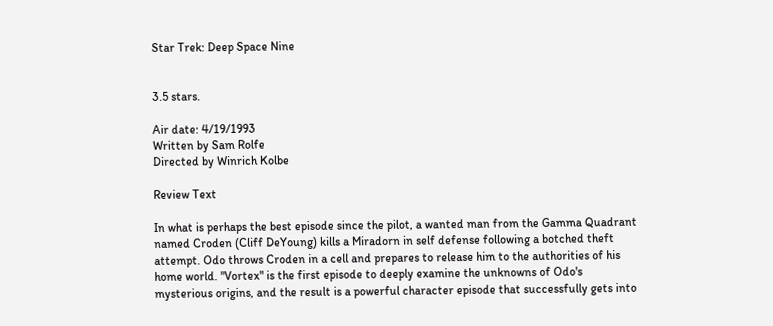Star Trek: Deep Space Nine


3.5 stars.

Air date: 4/19/1993
Written by Sam Rolfe
Directed by Winrich Kolbe

Review Text

In what is perhaps the best episode since the pilot, a wanted man from the Gamma Quadrant named Croden (Cliff DeYoung) kills a Miradorn in self defense following a botched theft attempt. Odo throws Croden in a cell and prepares to release him to the authorities of his home world. "Vortex" is the first episode to deeply examine the unknowns of Odo's mysterious origins, and the result is a powerful character episode that successfully gets into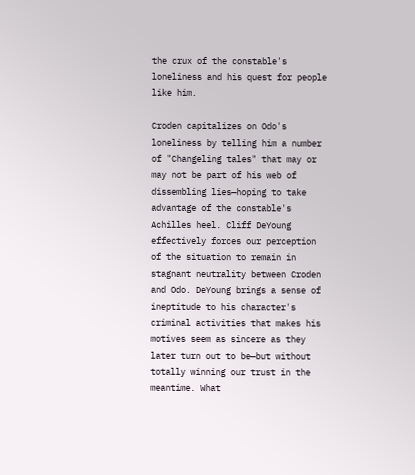the crux of the constable's loneliness and his quest for people like him.

Croden capitalizes on Odo's loneliness by telling him a number of "Changeling tales" that may or may not be part of his web of dissembling lies—hoping to take advantage of the constable's Achilles heel. Cliff DeYoung effectively forces our perception of the situation to remain in stagnant neutrality between Croden and Odo. DeYoung brings a sense of ineptitude to his character's criminal activities that makes his motives seem as sincere as they later turn out to be—but without totally winning our trust in the meantime. What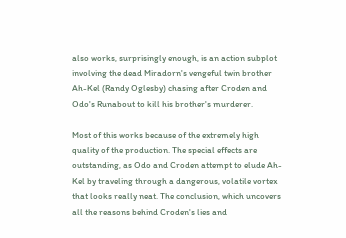also works, surprisingly enough, is an action subplot involving the dead Miradorn's vengeful twin brother Ah-Kel (Randy Oglesby) chasing after Croden and Odo's Runabout to kill his brother's murderer.

Most of this works because of the extremely high quality of the production. The special effects are outstanding, as Odo and Croden attempt to elude Ah-Kel by traveling through a dangerous, volatile vortex that looks really neat. The conclusion, which uncovers all the reasons behind Croden's lies and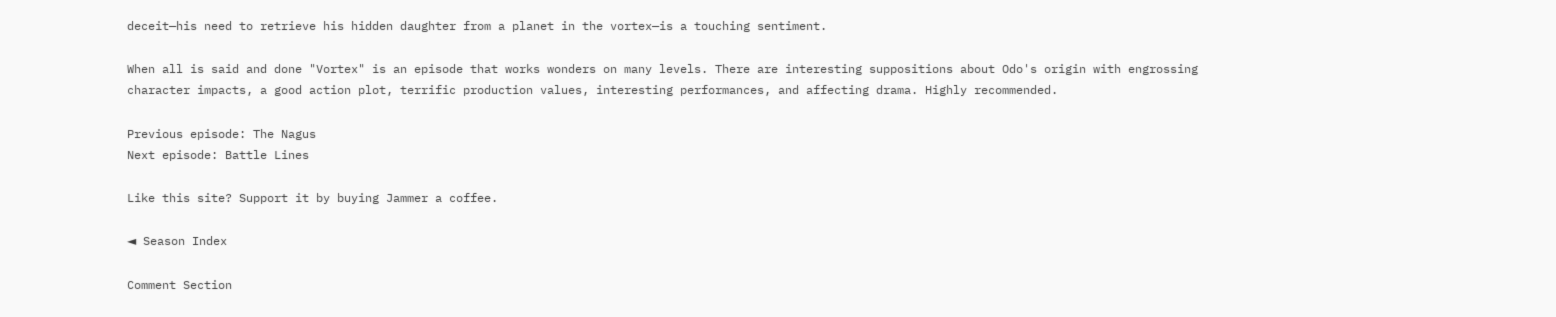deceit—his need to retrieve his hidden daughter from a planet in the vortex—is a touching sentiment.

When all is said and done "Vortex" is an episode that works wonders on many levels. There are interesting suppositions about Odo's origin with engrossing character impacts, a good action plot, terrific production values, interesting performances, and affecting drama. Highly recommended.

Previous episode: The Nagus
Next episode: Battle Lines

Like this site? Support it by buying Jammer a coffee.

◄ Season Index

Comment Section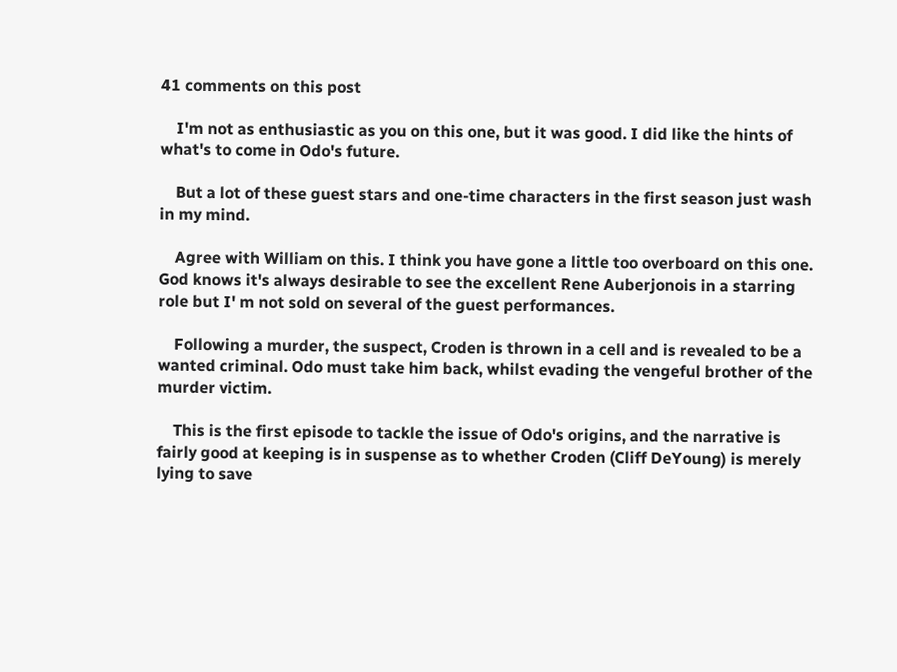41 comments on this post

    I'm not as enthusiastic as you on this one, but it was good. I did like the hints of what's to come in Odo's future.

    But a lot of these guest stars and one-time characters in the first season just wash in my mind.

    Agree with William on this. I think you have gone a little too overboard on this one. God knows it's always desirable to see the excellent Rene Auberjonois in a starring role but I' m not sold on several of the guest performances.

    Following a murder, the suspect, Croden is thrown in a cell and is revealed to be a wanted criminal. Odo must take him back, whilst evading the vengeful brother of the murder victim.

    This is the first episode to tackle the issue of Odo's origins, and the narrative is fairly good at keeping is in suspense as to whether Croden (Cliff DeYoung) is merely lying to save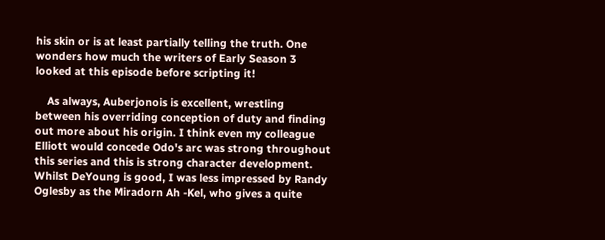his skin or is at least partially telling the truth. One wonders how much the writers of Early Season 3 looked at this episode before scripting it!

    As always, Auberjonois is excellent, wrestling between his overriding conception of duty and finding out more about his origin. I think even my colleague Elliott would concede Odo's arc was strong throughout this series and this is strong character development. Whilst DeYoung is good, I was less impressed by Randy Oglesby as the Miradorn Ah -Kel, who gives a quite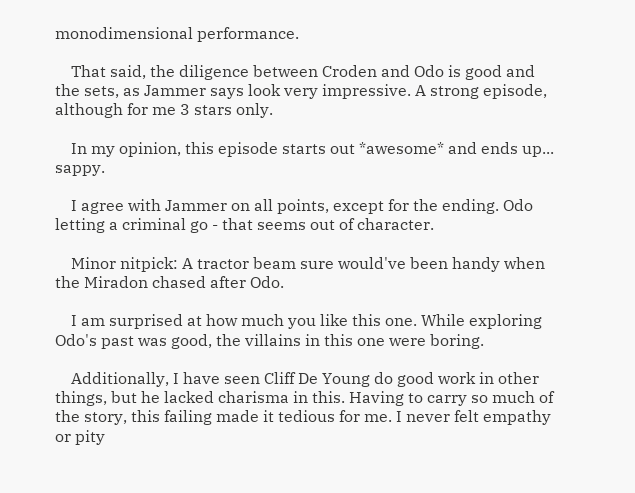monodimensional performance.

    That said, the diligence between Croden and Odo is good and the sets, as Jammer says look very impressive. A strong episode, although for me 3 stars only.

    In my opinion, this episode starts out *awesome* and ends up... sappy.

    I agree with Jammer on all points, except for the ending. Odo letting a criminal go - that seems out of character.

    Minor nitpick: A tractor beam sure would've been handy when the Miradon chased after Odo.

    I am surprised at how much you like this one. While exploring Odo's past was good, the villains in this one were boring.

    Additionally, I have seen Cliff De Young do good work in other things, but he lacked charisma in this. Having to carry so much of the story, this failing made it tedious for me. I never felt empathy or pity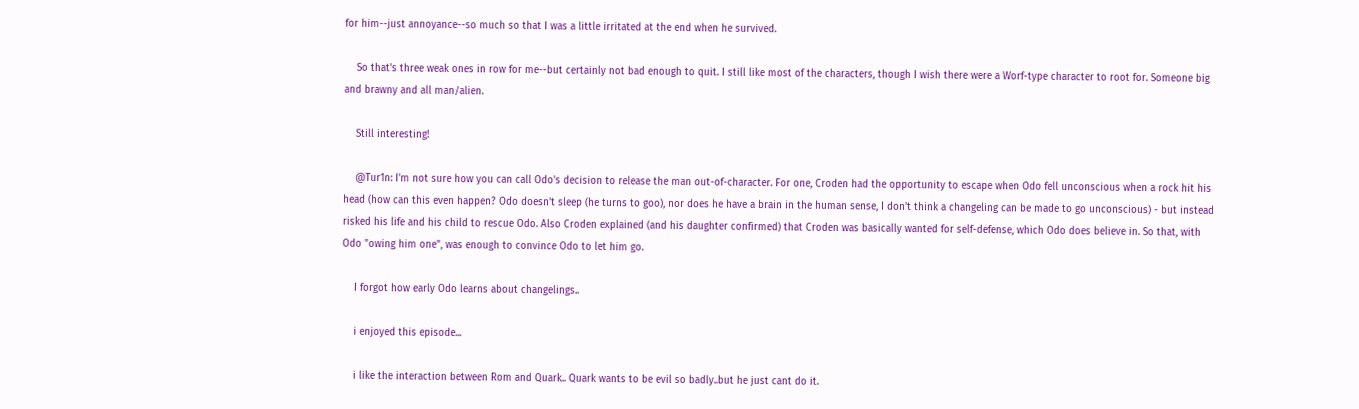for him--just annoyance--so much so that I was a little irritated at the end when he survived.

    So that's three weak ones in row for me--but certainly not bad enough to quit. I still like most of the characters, though I wish there were a Worf-type character to root for. Someone big and brawny and all man/alien.

    Still interesting!

    @Tur1n: I'm not sure how you can call Odo's decision to release the man out-of-character. For one, Croden had the opportunity to escape when Odo fell unconscious when a rock hit his head (how can this even happen? Odo doesn't sleep (he turns to goo), nor does he have a brain in the human sense, I don't think a changeling can be made to go unconscious) - but instead risked his life and his child to rescue Odo. Also Croden explained (and his daughter confirmed) that Croden was basically wanted for self-defense, which Odo does believe in. So that, with Odo "owing him one", was enough to convince Odo to let him go.

    I forgot how early Odo learns about changelings..

    i enjoyed this episode...

    i like the interaction between Rom and Quark.. Quark wants to be evil so badly..but he just cant do it.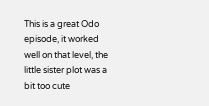This is a great Odo episode, it worked well on that level, the little sister plot was a bit too cute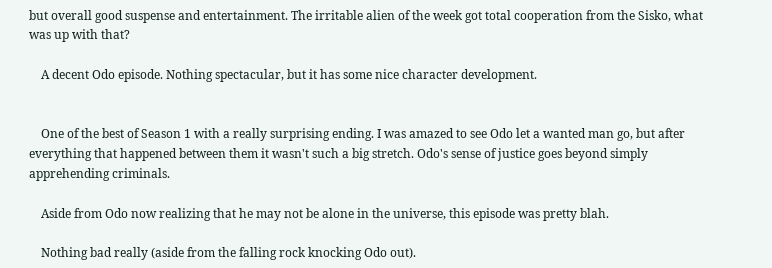but overall good suspense and entertainment. The irritable alien of the week got total cooperation from the Sisko, what was up with that?

    A decent Odo episode. Nothing spectacular, but it has some nice character development.


    One of the best of Season 1 with a really surprising ending. I was amazed to see Odo let a wanted man go, but after everything that happened between them it wasn't such a big stretch. Odo's sense of justice goes beyond simply apprehending criminals.

    Aside from Odo now realizing that he may not be alone in the universe, this episode was pretty blah.

    Nothing bad really (aside from the falling rock knocking Odo out).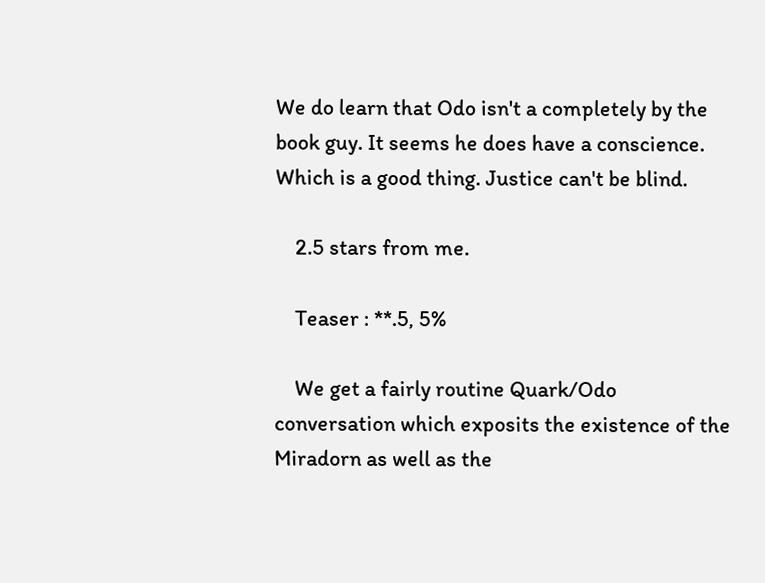We do learn that Odo isn't a completely by the book guy. It seems he does have a conscience. Which is a good thing. Justice can't be blind.

    2.5 stars from me.

    Teaser : **.5, 5%

    We get a fairly routine Quark/Odo conversation which exposits the existence of the Miradorn as well as the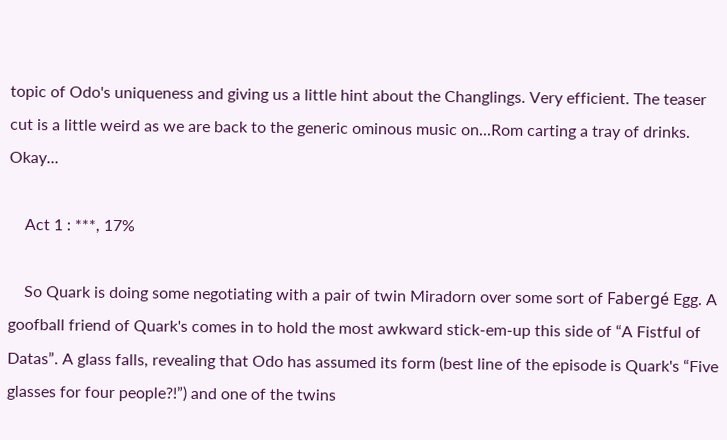topic of Odo's uniqueness and giving us a little hint about the Changlings. Very efficient. The teaser cut is a little weird as we are back to the generic ominous music on...Rom carting a tray of drinks. Okay...

    Act 1 : ***, 17%

    So Quark is doing some negotiating with a pair of twin Miradorn over some sort of Fabergé Egg. A goofball friend of Quark's comes in to hold the most awkward stick-em-up this side of “A Fistful of Datas”. A glass falls, revealing that Odo has assumed its form (best line of the episode is Quark's “Five glasses for four people?!”) and one of the twins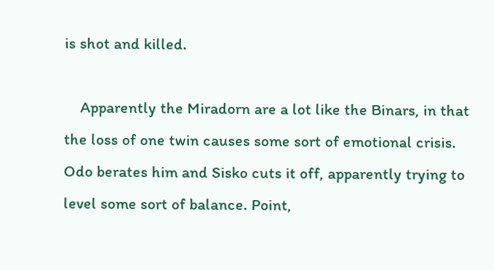is shot and killed.

    Apparently the Miradorn are a lot like the Binars, in that the loss of one twin causes some sort of emotional crisis. Odo berates him and Sisko cuts it off, apparently trying to level some sort of balance. Point,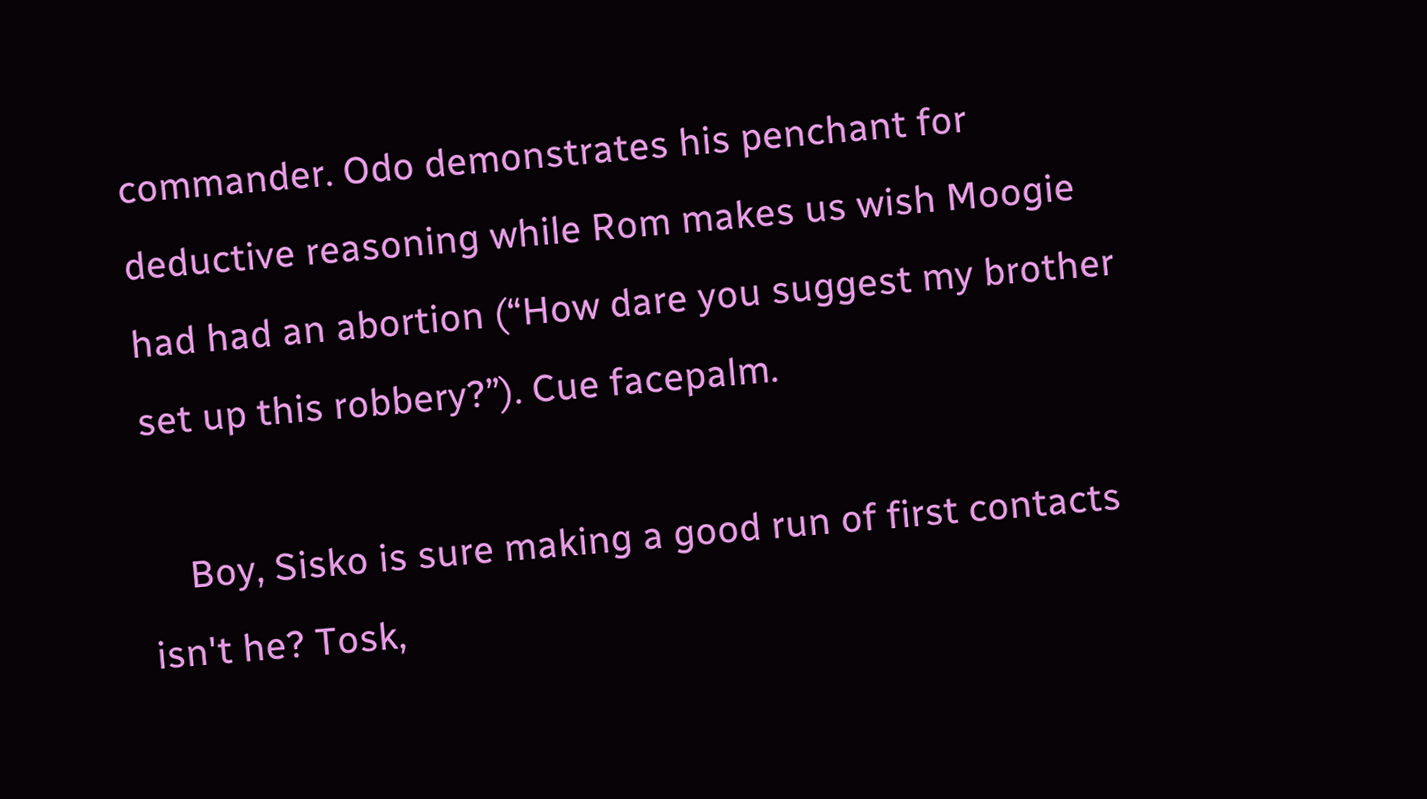commander. Odo demonstrates his penchant for deductive reasoning while Rom makes us wish Moogie had had an abortion (“How dare you suggest my brother set up this robbery?”). Cue facepalm.

    Boy, Sisko is sure making a good run of first contacts isn't he? Tosk,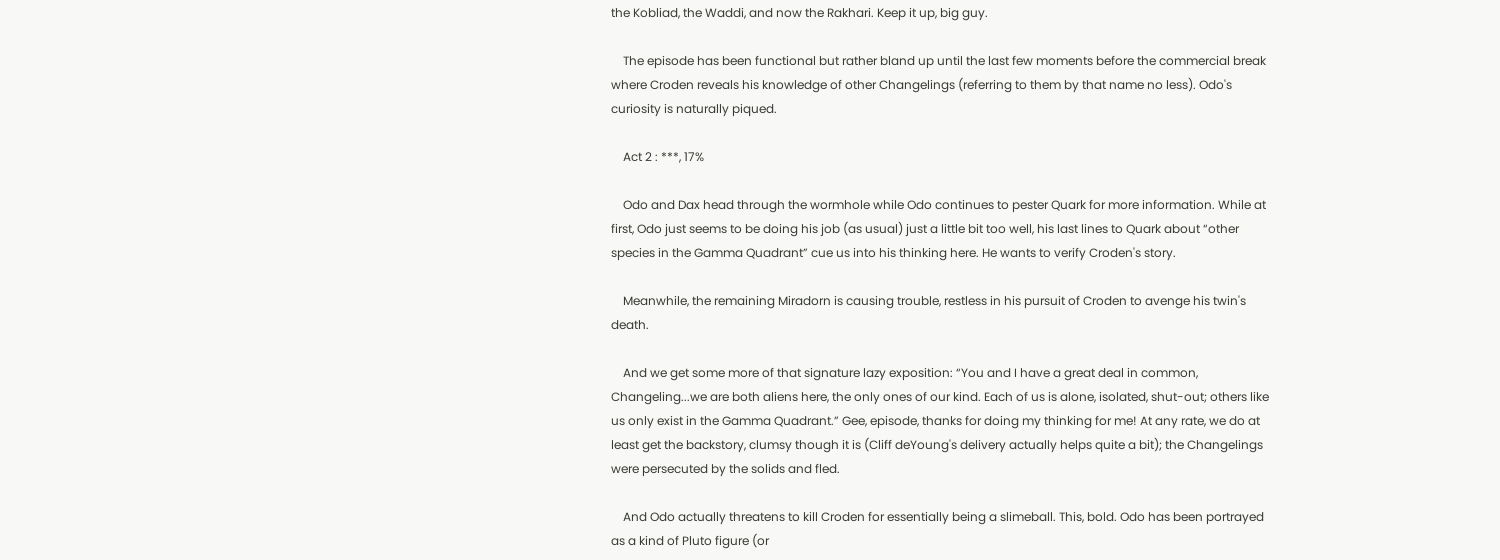the Kobliad, the Waddi, and now the Rakhari. Keep it up, big guy.

    The episode has been functional but rather bland up until the last few moments before the commercial break where Croden reveals his knowledge of other Changelings (referring to them by that name no less). Odo's curiosity is naturally piqued.

    Act 2 : ***, 17%

    Odo and Dax head through the wormhole while Odo continues to pester Quark for more information. While at first, Odo just seems to be doing his job (as usual) just a little bit too well, his last lines to Quark about “other species in the Gamma Quadrant” cue us into his thinking here. He wants to verify Croden's story.

    Meanwhile, the remaining Miradorn is causing trouble, restless in his pursuit of Croden to avenge his twin's death.

    And we get some more of that signature lazy exposition: “You and I have a great deal in common, Changeling...we are both aliens here, the only ones of our kind. Each of us is alone, isolated, shut-out; others like us only exist in the Gamma Quadrant.” Gee, episode, thanks for doing my thinking for me! At any rate, we do at least get the backstory, clumsy though it is (Cliff deYoung's delivery actually helps quite a bit); the Changelings were persecuted by the solids and fled.

    And Odo actually threatens to kill Croden for essentially being a slimeball. This, bold. Odo has been portrayed as a kind of Pluto figure (or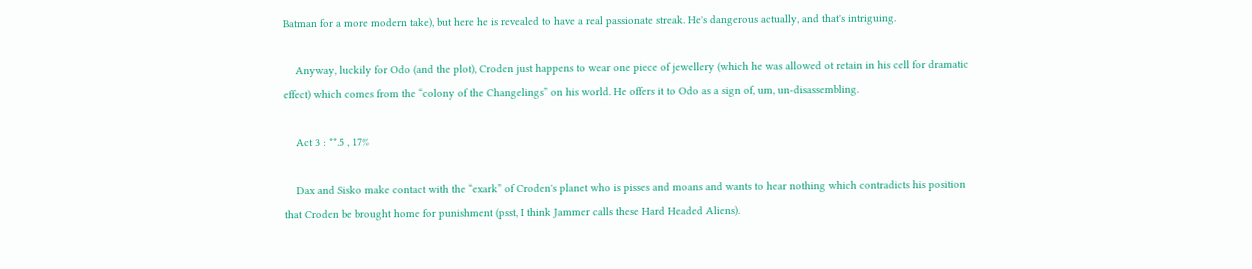Batman for a more modern take), but here he is revealed to have a real passionate streak. He's dangerous actually, and that's intriguing.

    Anyway, luckily for Odo (and the plot), Croden just happens to wear one piece of jewellery (which he was allowed ot retain in his cell for dramatic effect) which comes from the “colony of the Changelings” on his world. He offers it to Odo as a sign of, um, un-disassembling.

    Act 3 : **.5 , 17%

    Dax and Sisko make contact with the “exark” of Croden's planet who is pisses and moans and wants to hear nothing which contradicts his position that Croden be brought home for punishment (psst, I think Jammer calls these Hard Headed Aliens).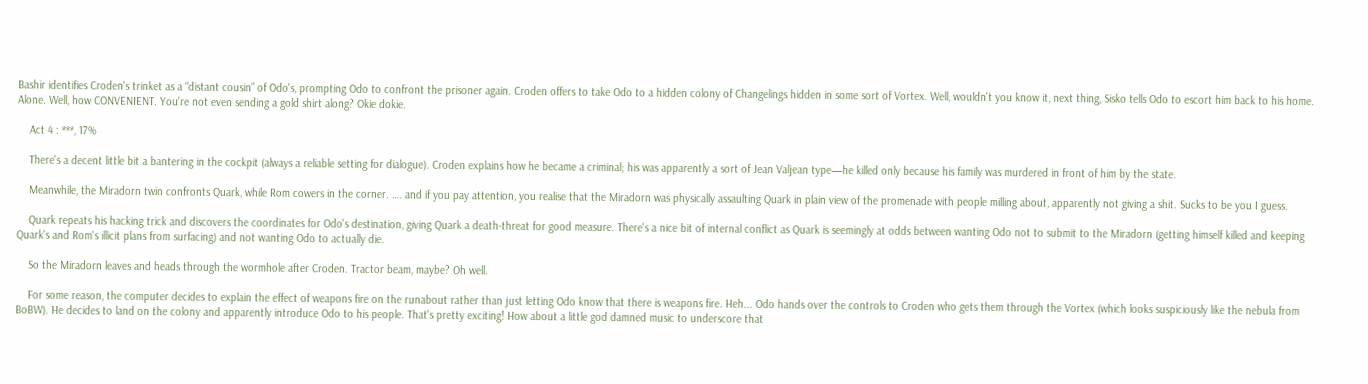Bashir identifies Croden's trinket as a “distant cousin” of Odo's, prompting Odo to confront the prisoner again. Croden offers to take Odo to a hidden colony of Changelings hidden in some sort of Vortex. Well, wouldn't you know it, next thing, Sisko tells Odo to escort him back to his home. Alone. Well, how CONVENIENT. You're not even sending a gold shirt along? Okie dokie.

    Act 4 : ***, 17%

    There's a decent little bit a bantering in the cockpit (always a reliable setting for dialogue). Croden explains how he became a criminal; his was apparently a sort of Jean Valjean type—he killed only because his family was murdered in front of him by the state.

    Meanwhile, the Miradorn twin confronts Quark, while Rom cowers in the corner. …. and if you pay attention, you realise that the Miradorn was physically assaulting Quark in plain view of the promenade with people milling about, apparently not giving a shit. Sucks to be you I guess.

    Quark repeats his hacking trick and discovers the coordinates for Odo's destination, giving Quark a death-threat for good measure. There's a nice bit of internal conflict as Quark is seemingly at odds between wanting Odo not to submit to the Miradorn (getting himself killed and keeping Quark's and Rom's illicit plans from surfacing) and not wanting Odo to actually die.

    So the Miradorn leaves and heads through the wormhole after Croden. Tractor beam, maybe? Oh well.

    For some reason, the computer decides to explain the effect of weapons fire on the runabout rather than just letting Odo know that there is weapons fire. Heh... Odo hands over the controls to Croden who gets them through the Vortex (which looks suspiciously like the nebula from BoBW). He decides to land on the colony and apparently introduce Odo to his people. That's pretty exciting! How about a little god damned music to underscore that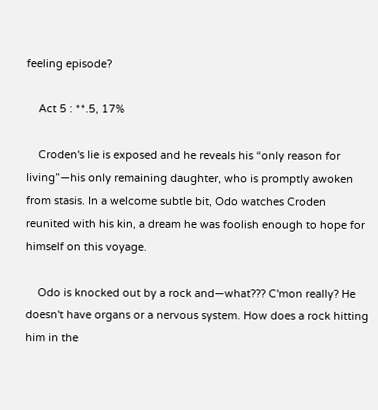feeling episode?

    Act 5 : **.5, 17%

    Croden's lie is exposed and he reveals his “only reason for living”—his only remaining daughter, who is promptly awoken from stasis. In a welcome subtle bit, Odo watches Croden reunited with his kin, a dream he was foolish enough to hope for himself on this voyage.

    Odo is knocked out by a rock and—what??? C'mon really? He doesn't have organs or a nervous system. How does a rock hitting him in the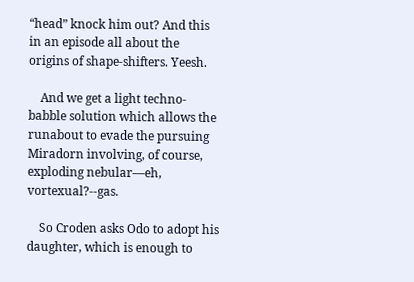“head” knock him out? And this in an episode all about the origins of shape-shifters. Yeesh.

    And we get a light techno-babble solution which allows the runabout to evade the pursuing Miradorn involving, of course, exploding nebular—eh, vortexual?--gas.

    So Croden asks Odo to adopt his daughter, which is enough to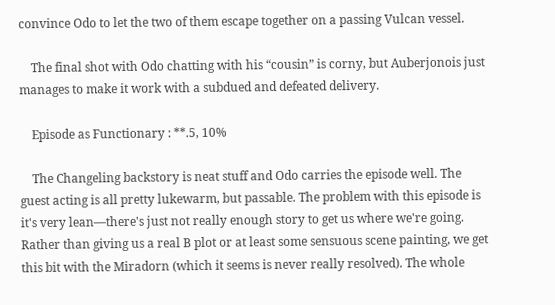convince Odo to let the two of them escape together on a passing Vulcan vessel.

    The final shot with Odo chatting with his “cousin” is corny, but Auberjonois just manages to make it work with a subdued and defeated delivery.

    Episode as Functionary : **.5, 10%

    The Changeling backstory is neat stuff and Odo carries the episode well. The guest acting is all pretty lukewarm, but passable. The problem with this episode is it's very lean—there's just not really enough story to get us where we're going. Rather than giving us a real B plot or at least some sensuous scene painting, we get this bit with the Miradorn (which it seems is never really resolved). The whole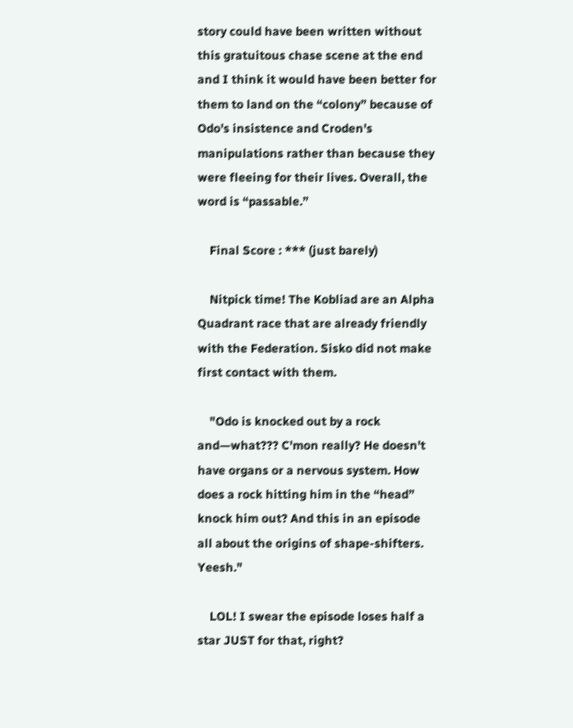story could have been written without this gratuitous chase scene at the end and I think it would have been better for them to land on the “colony” because of Odo's insistence and Croden's manipulations rather than because they were fleeing for their lives. Overall, the word is “passable.”

    Final Score : *** (just barely)

    Nitpick time! The Kobliad are an Alpha Quadrant race that are already friendly with the Federation. Sisko did not make first contact with them.

    "Odo is knocked out by a rock and—what??? C'mon really? He doesn't have organs or a nervous system. How does a rock hitting him in the “head” knock him out? And this in an episode all about the origins of shape-shifters. Yeesh."

    LOL! I swear the episode loses half a star JUST for that, right?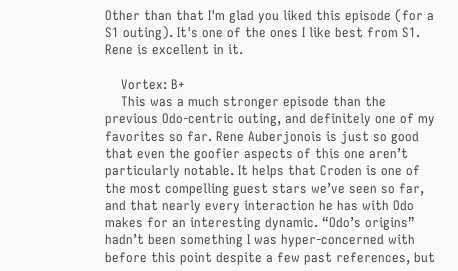Other than that I'm glad you liked this episode (for a S1 outing). It's one of the ones I like best from S1. Rene is excellent in it.

    Vortex: B+
    This was a much stronger episode than the previous Odo-centric outing, and definitely one of my favorites so far. Rene Auberjonois is just so good that even the goofier aspects of this one aren’t particularly notable. It helps that Croden is one of the most compelling guest stars we’ve seen so far, and that nearly every interaction he has with Odo makes for an interesting dynamic. “Odo’s origins” hadn’t been something I was hyper-concerned with before this point despite a few past references, but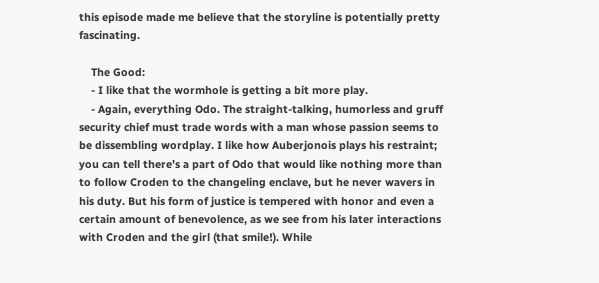this episode made me believe that the storyline is potentially pretty fascinating.

    The Good:
    - I like that the wormhole is getting a bit more play.
    - Again, everything Odo. The straight-talking, humorless and gruff security chief must trade words with a man whose passion seems to be dissembling wordplay. I like how Auberjonois plays his restraint; you can tell there’s a part of Odo that would like nothing more than to follow Croden to the changeling enclave, but he never wavers in his duty. But his form of justice is tempered with honor and even a certain amount of benevolence, as we see from his later interactions with Croden and the girl (that smile!). While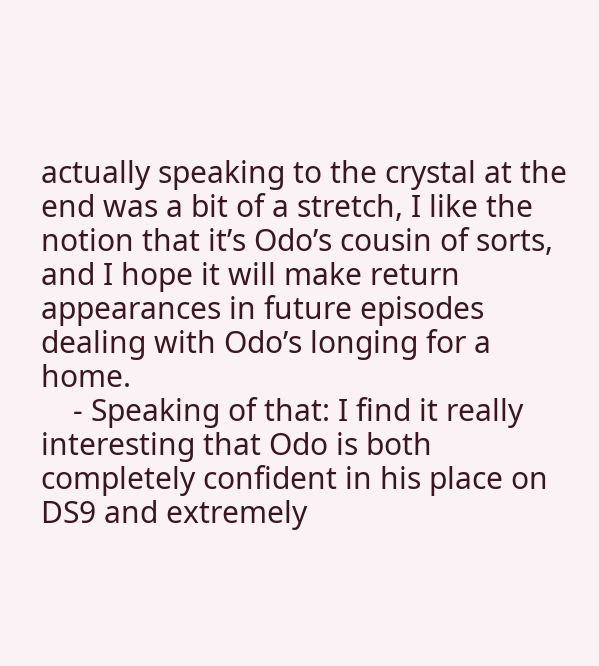actually speaking to the crystal at the end was a bit of a stretch, I like the notion that it’s Odo’s cousin of sorts, and I hope it will make return appearances in future episodes dealing with Odo’s longing for a home.
    - Speaking of that: I find it really interesting that Odo is both completely confident in his place on DS9 and extremely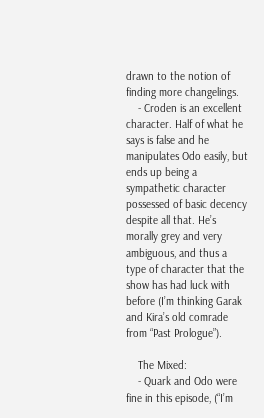drawn to the notion of finding more changelings.
    - Croden is an excellent character. Half of what he says is false and he manipulates Odo easily, but ends up being a sympathetic character possessed of basic decency despite all that. He’s morally grey and very ambiguous, and thus a type of character that the show has had luck with before (I’m thinking Garak and Kira’s old comrade from “Past Prologue”).

    The Mixed:
    - Quark and Odo were fine in this episode, (“I’m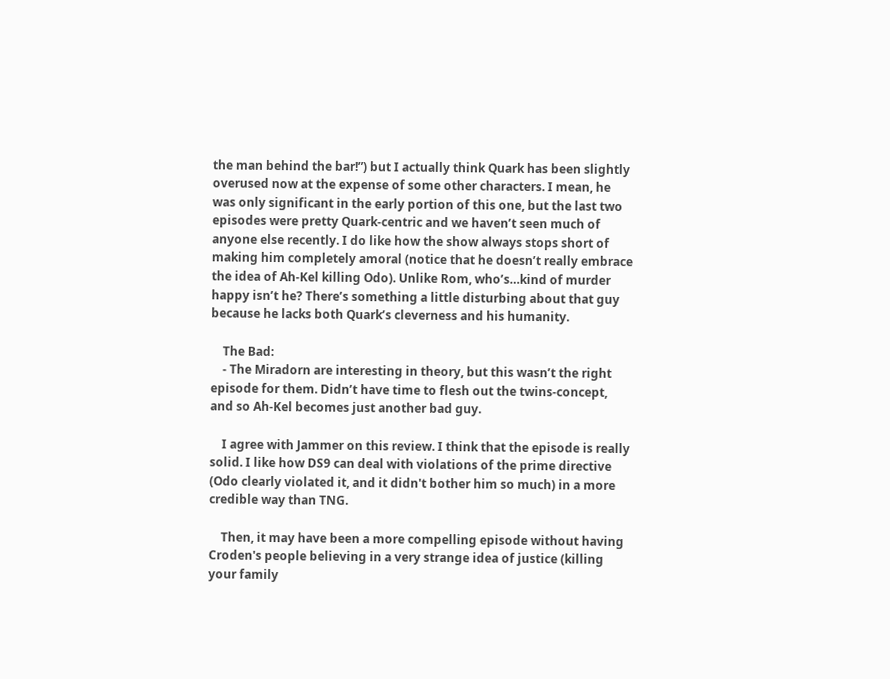the man behind the bar!”) but I actually think Quark has been slightly overused now at the expense of some other characters. I mean, he was only significant in the early portion of this one, but the last two episodes were pretty Quark-centric and we haven’t seen much of anyone else recently. I do like how the show always stops short of making him completely amoral (notice that he doesn’t really embrace the idea of Ah-Kel killing Odo). Unlike Rom, who’s…kind of murder happy isn’t he? There’s something a little disturbing about that guy because he lacks both Quark’s cleverness and his humanity.

    The Bad:
    - The Miradorn are interesting in theory, but this wasn’t the right episode for them. Didn’t have time to flesh out the twins-concept, and so Ah-Kel becomes just another bad guy.

    I agree with Jammer on this review. I think that the episode is really solid. I like how DS9 can deal with violations of the prime directive (Odo clearly violated it, and it didn't bother him so much) in a more credible way than TNG.

    Then, it may have been a more compelling episode without having Croden's people believing in a very strange idea of justice (killing your family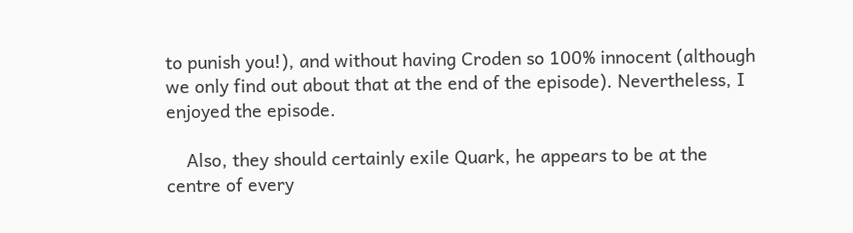to punish you!), and without having Croden so 100% innocent (although we only find out about that at the end of the episode). Nevertheless, I enjoyed the episode.

    Also, they should certainly exile Quark, he appears to be at the centre of every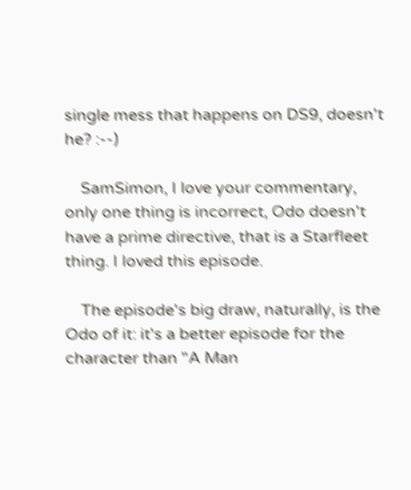single mess that happens on DS9, doesn't he? :--)

    SamSimon, I love your commentary, only one thing is incorrect, Odo doesn't have a prime directive, that is a Starfleet thing. I loved this episode.

    The episode's big draw, naturally, is the Odo of it: it's a better episode for the character than "A Man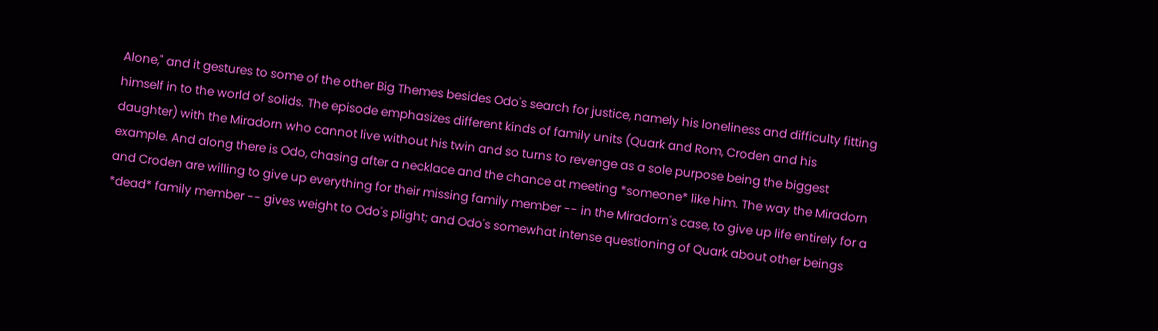Alone," and it gestures to some of the other Big Themes besides Odo's search for justice, namely his loneliness and difficulty fitting himself in to the world of solids. The episode emphasizes different kinds of family units (Quark and Rom, Croden and his daughter) with the Miradorn who cannot live without his twin and so turns to revenge as a sole purpose being the biggest example. And along there is Odo, chasing after a necklace and the chance at meeting *someone* like him. The way the Miradorn and Croden are willing to give up everything for their missing family member -- in the Miradorn's case, to give up life entirely for a *dead* family member -- gives weight to Odo's plight; and Odo's somewhat intense questioning of Quark about other beings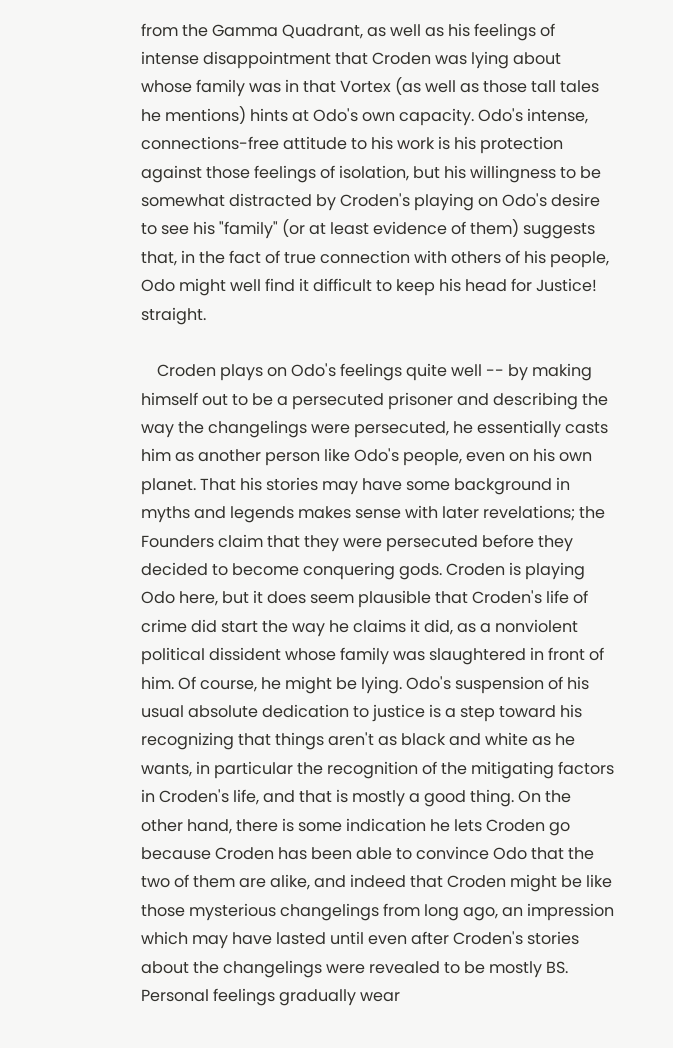from the Gamma Quadrant, as well as his feelings of intense disappointment that Croden was lying about whose family was in that Vortex (as well as those tall tales he mentions) hints at Odo's own capacity. Odo's intense, connections-free attitude to his work is his protection against those feelings of isolation, but his willingness to be somewhat distracted by Croden's playing on Odo's desire to see his "family" (or at least evidence of them) suggests that, in the fact of true connection with others of his people, Odo might well find it difficult to keep his head for Justice! straight.

    Croden plays on Odo's feelings quite well -- by making himself out to be a persecuted prisoner and describing the way the changelings were persecuted, he essentially casts him as another person like Odo's people, even on his own planet. That his stories may have some background in myths and legends makes sense with later revelations; the Founders claim that they were persecuted before they decided to become conquering gods. Croden is playing Odo here, but it does seem plausible that Croden's life of crime did start the way he claims it did, as a nonviolent political dissident whose family was slaughtered in front of him. Of course, he might be lying. Odo's suspension of his usual absolute dedication to justice is a step toward his recognizing that things aren't as black and white as he wants, in particular the recognition of the mitigating factors in Croden's life, and that is mostly a good thing. On the other hand, there is some indication he lets Croden go because Croden has been able to convince Odo that the two of them are alike, and indeed that Croden might be like those mysterious changelings from long ago, an impression which may have lasted until even after Croden's stories about the changelings were revealed to be mostly BS. Personal feelings gradually wear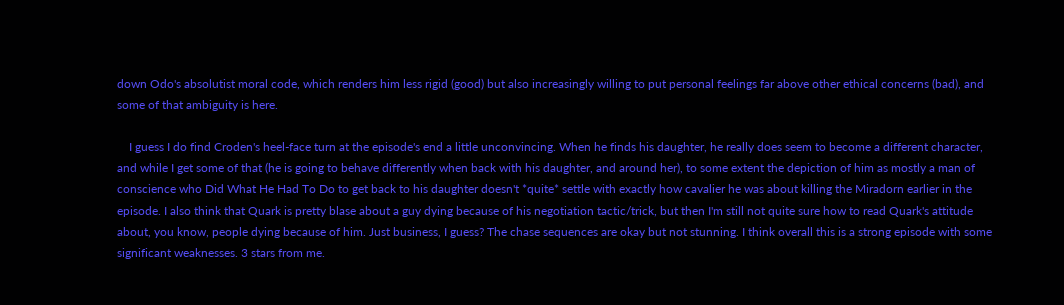down Odo's absolutist moral code, which renders him less rigid (good) but also increasingly willing to put personal feelings far above other ethical concerns (bad), and some of that ambiguity is here.

    I guess I do find Croden's heel-face turn at the episode's end a little unconvincing. When he finds his daughter, he really does seem to become a different character, and while I get some of that (he is going to behave differently when back with his daughter, and around her), to some extent the depiction of him as mostly a man of conscience who Did What He Had To Do to get back to his daughter doesn't *quite* settle with exactly how cavalier he was about killing the Miradorn earlier in the episode. I also think that Quark is pretty blase about a guy dying because of his negotiation tactic/trick, but then I'm still not quite sure how to read Quark's attitude about, you know, people dying because of him. Just business, I guess? The chase sequences are okay but not stunning. I think overall this is a strong episode with some significant weaknesses. 3 stars from me.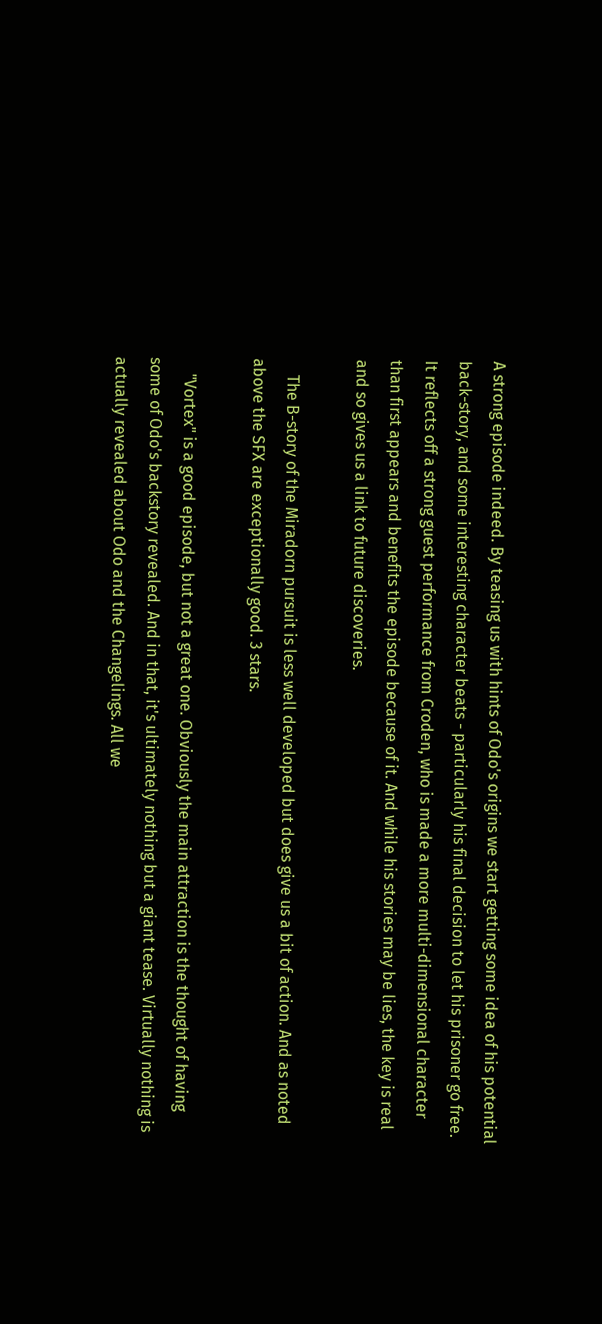A strong episode indeed. By teasing us with hints of Odo's origins we start getting some idea of his potential back-story, and some interesting character beats - particularly his final decision to let his prisoner go free. It reflects off a strong guest performance from Croden, who is made a more multi-dimensional character than first appears and benefits the episode because of it. And while his stories may be lies, the key is real and so gives us a link to future discoveries.

    The B-story of the Miradorn pursuit is less well developed but does give us a bit of action. And as noted above the SFX are exceptionally good. 3 stars.

    "Vortex" is a good episode, but not a great one. Obviously the main attraction is the thought of having some of Odo's backstory revealed. And in that, it's ultimately nothing but a giant tease. Virtually nothing is actually revealed about Odo and the Changelings. All we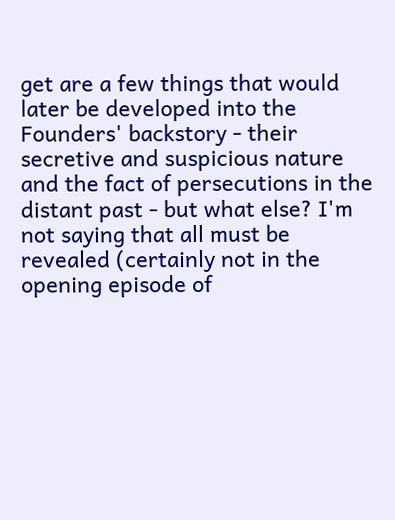get are a few things that would later be developed into the Founders' backstory - their secretive and suspicious nature and the fact of persecutions in the distant past - but what else? I'm not saying that all must be revealed (certainly not in the opening episode of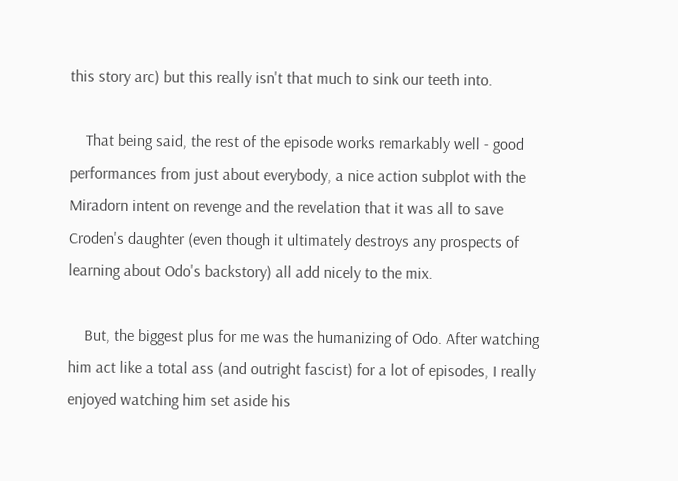this story arc) but this really isn't that much to sink our teeth into.

    That being said, the rest of the episode works remarkably well - good performances from just about everybody, a nice action subplot with the Miradorn intent on revenge and the revelation that it was all to save Croden's daughter (even though it ultimately destroys any prospects of learning about Odo's backstory) all add nicely to the mix.

    But, the biggest plus for me was the humanizing of Odo. After watching him act like a total ass (and outright fascist) for a lot of episodes, I really enjoyed watching him set aside his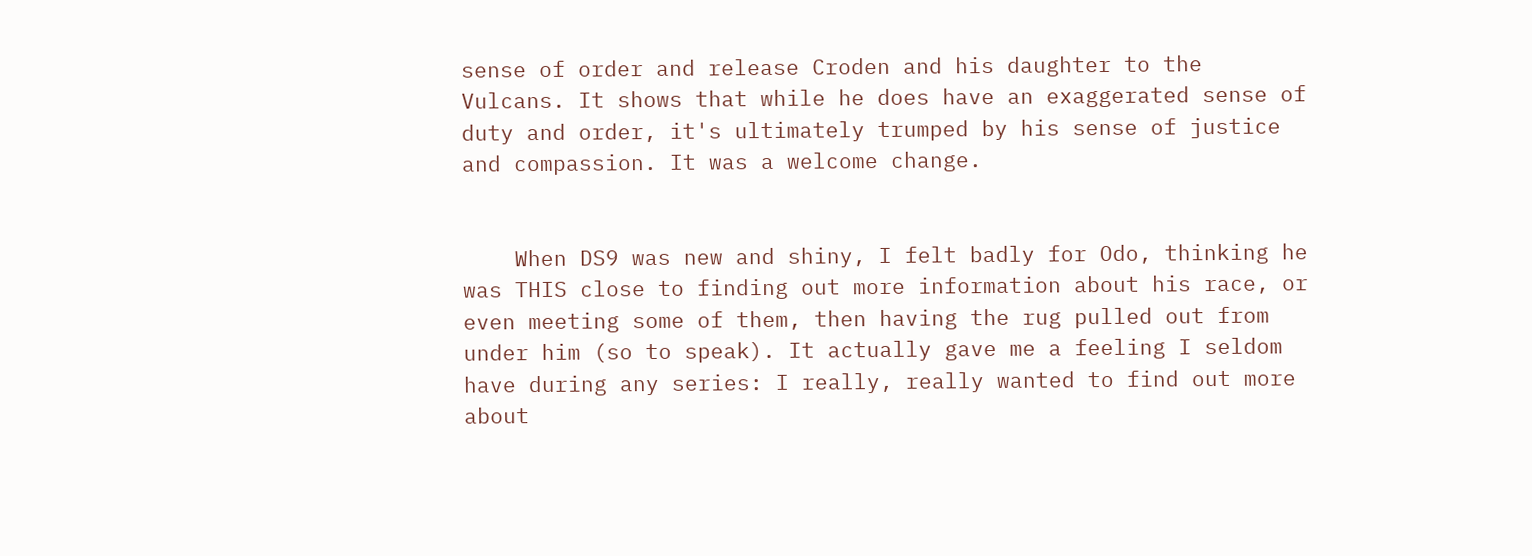sense of order and release Croden and his daughter to the Vulcans. It shows that while he does have an exaggerated sense of duty and order, it's ultimately trumped by his sense of justice and compassion. It was a welcome change.


    When DS9 was new and shiny, I felt badly for Odo, thinking he was THIS close to finding out more information about his race, or even meeting some of them, then having the rug pulled out from under him (so to speak). It actually gave me a feeling I seldom have during any series: I really, really wanted to find out more about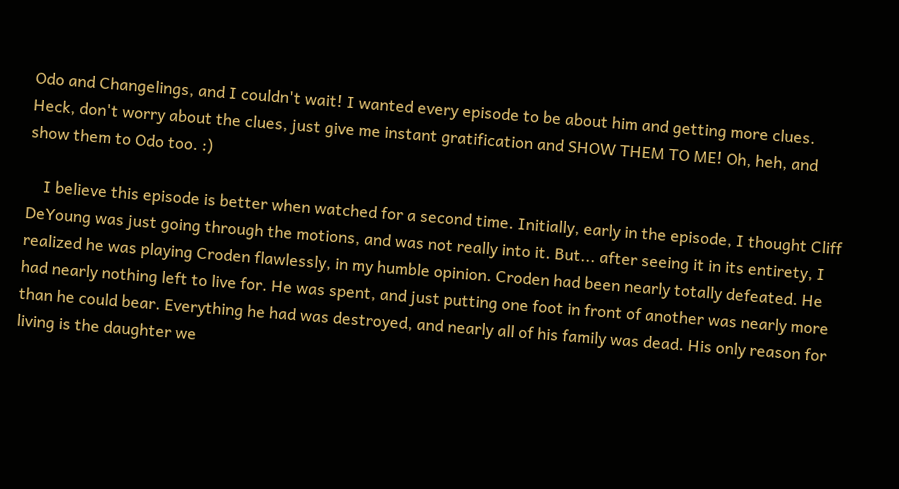Odo and Changelings, and I couldn't wait! I wanted every episode to be about him and getting more clues. Heck, don't worry about the clues, just give me instant gratification and SHOW THEM TO ME! Oh, heh, and show them to Odo too. :)

    I believe this episode is better when watched for a second time. Initially, early in the episode, I thought Cliff DeYoung was just going through the motions, and was not really into it. But... after seeing it in its entirety, I realized he was playing Croden flawlessly, in my humble opinion. Croden had been nearly totally defeated. He had nearly nothing left to live for. He was spent, and just putting one foot in front of another was nearly more than he could bear. Everything he had was destroyed, and nearly all of his family was dead. His only reason for living is the daughter we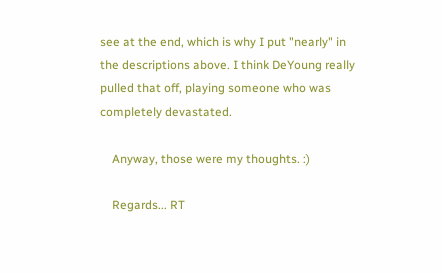see at the end, which is why I put "nearly" in the descriptions above. I think DeYoung really pulled that off, playing someone who was completely devastated.

    Anyway, those were my thoughts. :)

    Regards... RT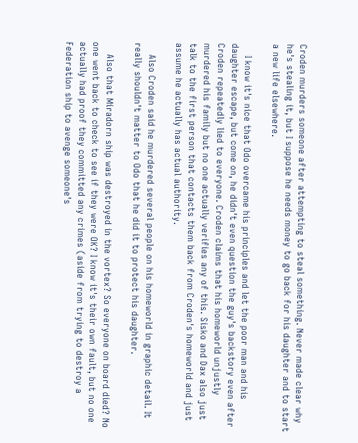Croden murders someone after attempting to steal something. Never made clear why he's stealing it, but I suppose he needs money to go back for his daughter and to start a new life elsewhere.

    I know it's nice that Odo overcame his principles and let the poor man and his daughter escape, but come on, he didn't even question the guy's backstory even after Croden repeatedly lied to everyone. Croden claims that his homeworld unjustly murdered his family but no one actually verifies any of this. Sisko and Dax also just talk to the first person that contacts them back from Croden's homeworld and just assume he actually has actual authority.

    Also Croden said he murdered several people on his homeworld in graphic detail. It really shouldn't matter to Odo that he did it to protect his daughter.

    Also that Miradorn ship was destroyed in the vortex? So everyone on board died? No one went back to check to see if they were OK? I know it's their own fault, but no one actually had proof they committed any crimes (aside from trying to destroy a Federation ship to avenge someone's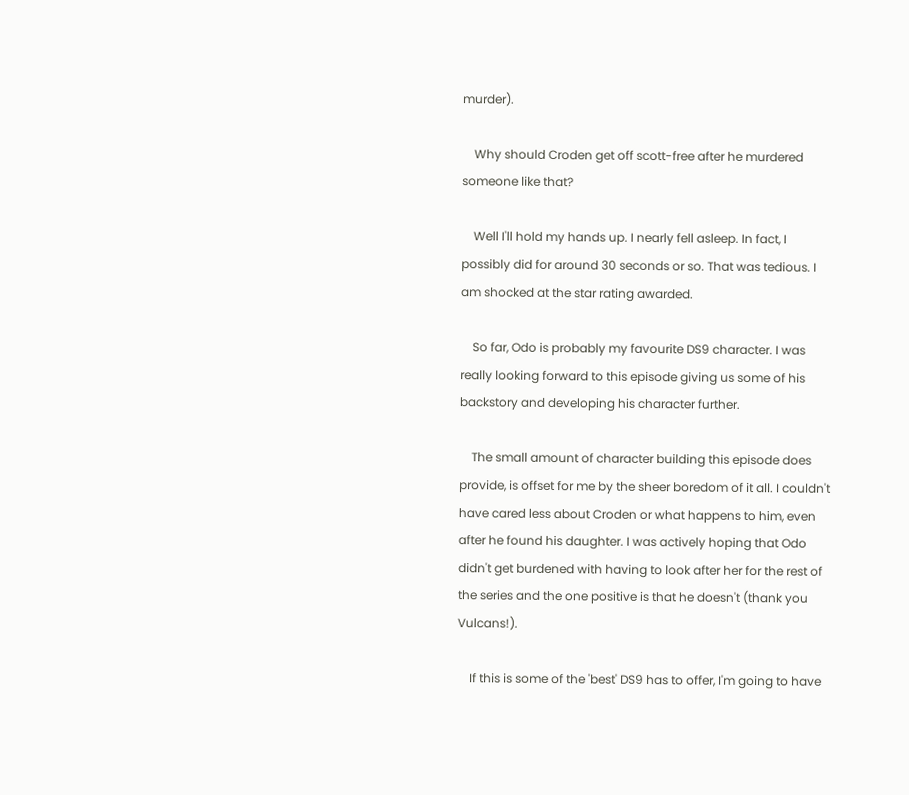murder).

    Why should Croden get off scott-free after he murdered someone like that?

    Well I'll hold my hands up. I nearly fell asleep. In fact, I possibly did for around 30 seconds or so. That was tedious. I am shocked at the star rating awarded.

    So far, Odo is probably my favourite DS9 character. I was really looking forward to this episode giving us some of his backstory and developing his character further.

    The small amount of character building this episode does provide, is offset for me by the sheer boredom of it all. I couldn't have cared less about Croden or what happens to him, even after he found his daughter. I was actively hoping that Odo didn't get burdened with having to look after her for the rest of the series and the one positive is that he doesn't (thank you Vulcans!).

    If this is some of the 'best' DS9 has to offer, I'm going to have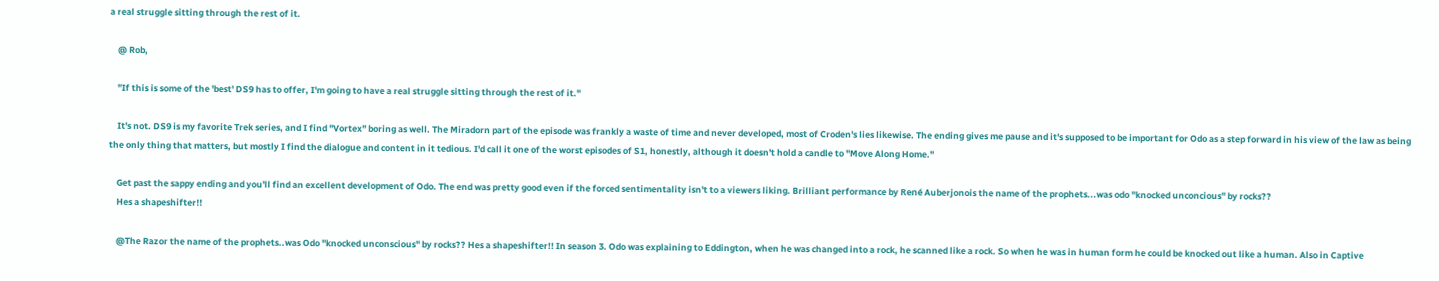a real struggle sitting through the rest of it.

    @ Rob,

    "If this is some of the 'best' DS9 has to offer, I'm going to have a real struggle sitting through the rest of it."

    It's not. DS9 is my favorite Trek series, and I find "Vortex" boring as well. The Miradorn part of the episode was frankly a waste of time and never developed, most of Croden's lies likewise. The ending gives me pause and it's supposed to be important for Odo as a step forward in his view of the law as being the only thing that matters, but mostly I find the dialogue and content in it tedious. I'd call it one of the worst episodes of S1, honestly, although it doesn't hold a candle to "Move Along Home."

    Get past the sappy ending and you'll find an excellent development of Odo. The end was pretty good even if the forced sentimentality isn't to a viewers liking. Brilliant performance by René Auberjonois the name of the prophets...was odo "knocked unconcious" by rocks??
    Hes a shapeshifter!!

    @The Razor the name of the prophets..was Odo "knocked unconscious" by rocks?? Hes a shapeshifter!! In season 3. Odo was explaining to Eddington, when he was changed into a rock, he scanned like a rock. So when he was in human form he could be knocked out like a human. Also in Captive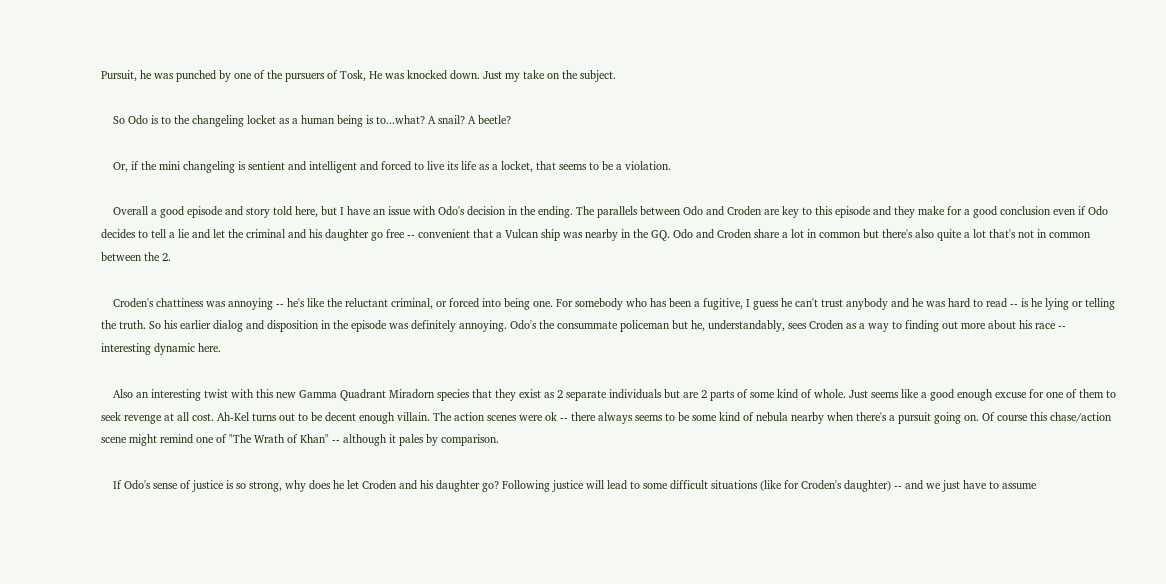Pursuit, he was punched by one of the pursuers of Tosk, He was knocked down. Just my take on the subject.

    So Odo is to the changeling locket as a human being is to...what? A snail? A beetle?

    Or, if the mini changeling is sentient and intelligent and forced to live its life as a locket, that seems to be a violation.

    Overall a good episode and story told here, but I have an issue with Odo's decision in the ending. The parallels between Odo and Croden are key to this episode and they make for a good conclusion even if Odo decides to tell a lie and let the criminal and his daughter go free -- convenient that a Vulcan ship was nearby in the GQ. Odo and Croden share a lot in common but there's also quite a lot that's not in common between the 2.

    Croden's chattiness was annoying -- he's like the reluctant criminal, or forced into being one. For somebody who has been a fugitive, I guess he can't trust anybody and he was hard to read -- is he lying or telling the truth. So his earlier dialog and disposition in the episode was definitely annoying. Odo's the consummate policeman but he, understandably, sees Croden as a way to finding out more about his race -- interesting dynamic here.

    Also an interesting twist with this new Gamma Quadrant Miradorn species that they exist as 2 separate individuals but are 2 parts of some kind of whole. Just seems like a good enough excuse for one of them to seek revenge at all cost. Ah-Kel turns out to be decent enough villain. The action scenes were ok -- there always seems to be some kind of nebula nearby when there's a pursuit going on. Of course this chase/action scene might remind one of "The Wrath of Khan" -- although it pales by comparison.

    If Odo's sense of justice is so strong, why does he let Croden and his daughter go? Following justice will lead to some difficult situations (like for Croden's daughter) -- and we just have to assume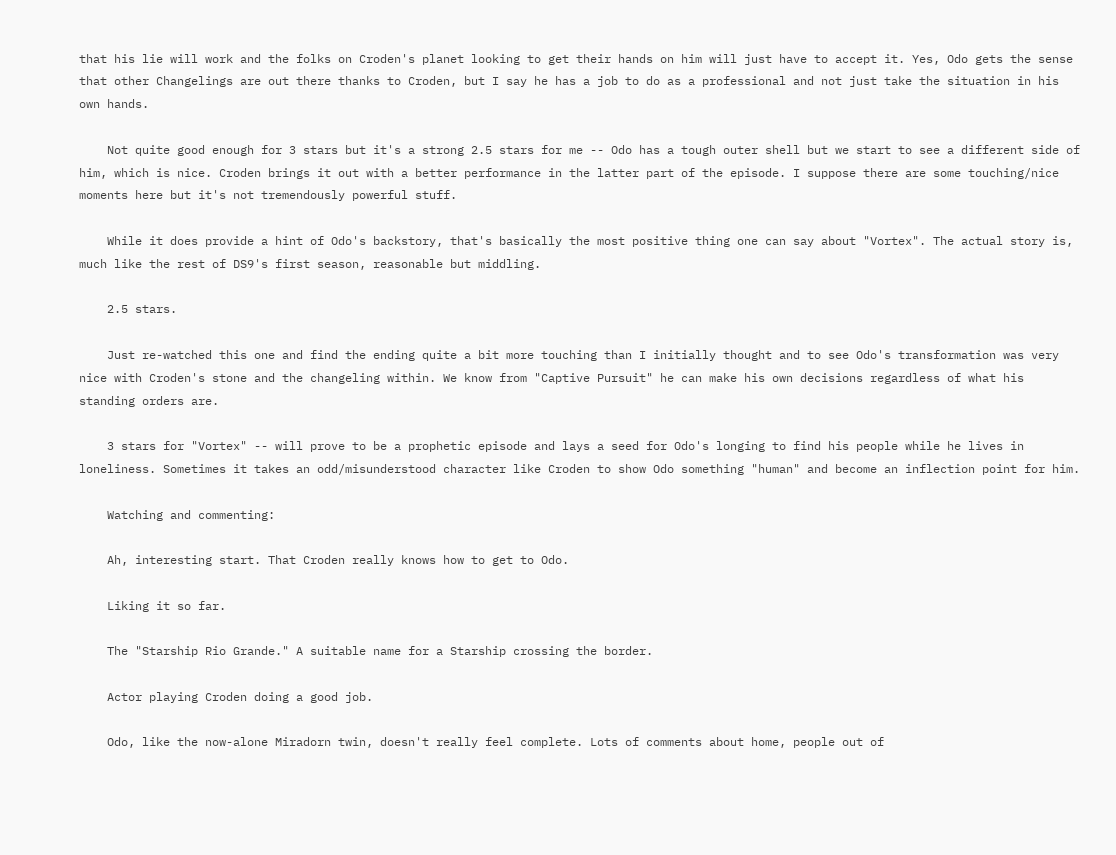that his lie will work and the folks on Croden's planet looking to get their hands on him will just have to accept it. Yes, Odo gets the sense that other Changelings are out there thanks to Croden, but I say he has a job to do as a professional and not just take the situation in his own hands.

    Not quite good enough for 3 stars but it's a strong 2.5 stars for me -- Odo has a tough outer shell but we start to see a different side of him, which is nice. Croden brings it out with a better performance in the latter part of the episode. I suppose there are some touching/nice moments here but it's not tremendously powerful stuff.

    While it does provide a hint of Odo's backstory, that's basically the most positive thing one can say about "Vortex". The actual story is, much like the rest of DS9's first season, reasonable but middling.

    2.5 stars.

    Just re-watched this one and find the ending quite a bit more touching than I initially thought and to see Odo's transformation was very nice with Croden's stone and the changeling within. We know from "Captive Pursuit" he can make his own decisions regardless of what his standing orders are.

    3 stars for "Vortex" -- will prove to be a prophetic episode and lays a seed for Odo's longing to find his people while he lives in loneliness. Sometimes it takes an odd/misunderstood character like Croden to show Odo something "human" and become an inflection point for him.

    Watching and commenting:

    Ah, interesting start. That Croden really knows how to get to Odo.

    Liking it so far.

    The "Starship Rio Grande." A suitable name for a Starship crossing the border.

    Actor playing Croden doing a good job.

    Odo, like the now-alone Miradorn twin, doesn't really feel complete. Lots of comments about home, people out of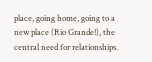place, going home, going to a new place (Rio Grande!), the central need for relationships.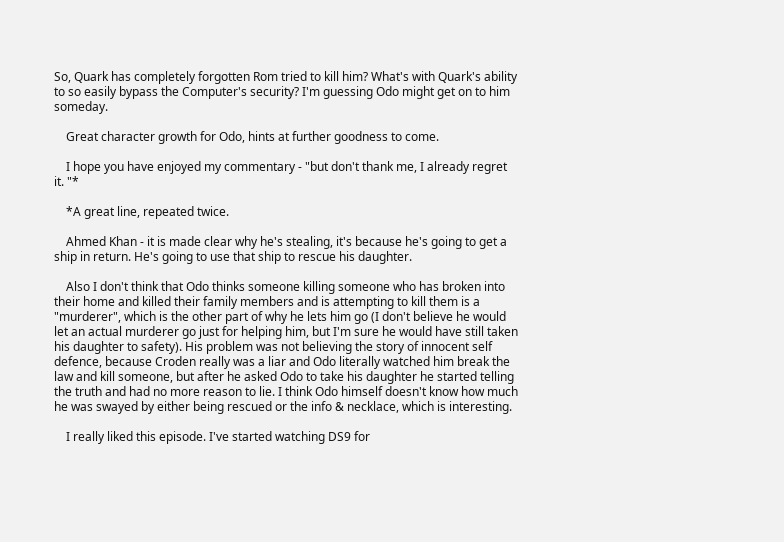So, Quark has completely forgotten Rom tried to kill him? What's with Quark's ability to so easily bypass the Computer's security? I'm guessing Odo might get on to him someday.

    Great character growth for Odo, hints at further goodness to come.

    I hope you have enjoyed my commentary - "but don't thank me, I already regret it. "*

    *A great line, repeated twice.

    Ahmed Khan - it is made clear why he's stealing, it's because he's going to get a ship in return. He's going to use that ship to rescue his daughter.

    Also I don't think that Odo thinks someone killing someone who has broken into their home and killed their family members and is attempting to kill them is a "murderer", which is the other part of why he lets him go (I don't believe he would let an actual murderer go just for helping him, but I'm sure he would have still taken his daughter to safety). His problem was not believing the story of innocent self defence, because Croden really was a liar and Odo literally watched him break the law and kill someone, but after he asked Odo to take his daughter he started telling the truth and had no more reason to lie. I think Odo himself doesn't know how much he was swayed by either being rescued or the info & necklace, which is interesting.

    I really liked this episode. I've started watching DS9 for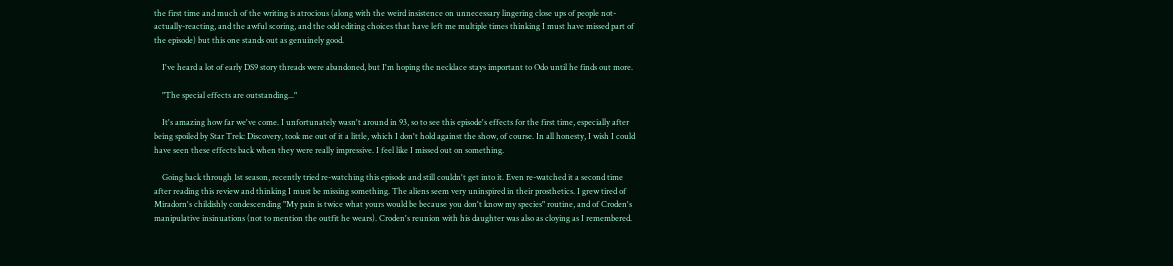the first time and much of the writing is atrocious (along with the weird insistence on unnecessary lingering close ups of people not-actually-reacting, and the awful scoring, and the odd editing choices that have left me multiple times thinking I must have missed part of the episode) but this one stands out as genuinely good.

    I've heard a lot of early DS9 story threads were abandoned, but I'm hoping the necklace stays important to Odo until he finds out more.

    "The special effects are outstanding..."

    It's amazing how far we've come. I unfortunately wasn't around in 93, so to see this episode's effects for the first time, especially after being spoiled by Star Trek: Discovery, took me out of it a little, which I don't hold against the show, of course. In all honesty, I wish I could have seen these effects back when they were really impressive. I feel like I missed out on something.

    Going back through 1st season, recently tried re-watching this episode and still couldn't get into it. Even re-watched it a second time after reading this review and thinking I must be missing something. The aliens seem very uninspired in their prosthetics. I grew tired of Miradorn's childishly condescending "My pain is twice what yours would be because you don't know my species" routine, and of Croden's manipulative insinuations (not to mention the outfit he wears). Croden's reunion with his daughter was also as cloying as I remembered.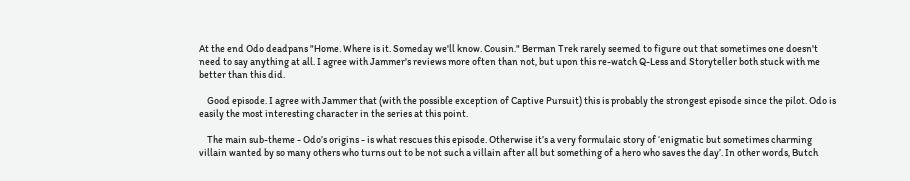At the end Odo deadpans "Home. Where is it. Someday we'll know. Cousin." Berman Trek rarely seemed to figure out that sometimes one doesn't need to say anything at all. I agree with Jammer's reviews more often than not, but upon this re-watch Q-Less and Storyteller both stuck with me better than this did.

    Good episode. I agree with Jammer that (with the possible exception of Captive Pursuit) this is probably the strongest episode since the pilot. Odo is easily the most interesting character in the series at this point.

    The main sub-theme - Odo’s origins - is what rescues this episode. Otherwise it’s a very formulaic story of ‘enigmatic but sometimes charming villain wanted by so many others who turns out to be not such a villain after all but something of a hero who saves the day’. In other words, Butch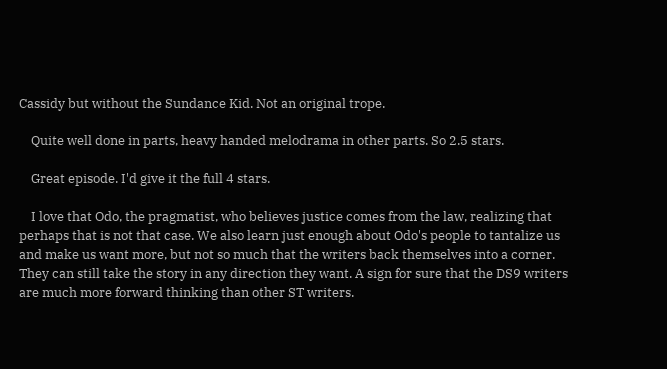Cassidy but without the Sundance Kid. Not an original trope.

    Quite well done in parts, heavy handed melodrama in other parts. So 2.5 stars.

    Great episode. I'd give it the full 4 stars.

    I love that Odo, the pragmatist, who believes justice comes from the law, realizing that perhaps that is not that case. We also learn just enough about Odo's people to tantalize us and make us want more, but not so much that the writers back themselves into a corner. They can still take the story in any direction they want. A sign for sure that the DS9 writers are much more forward thinking than other ST writers.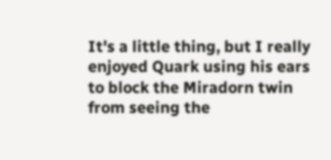It's a little thing, but I really enjoyed Quark using his ears to block the Miradorn twin from seeing the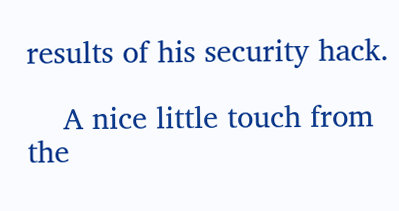results of his security hack.

    A nice little touch from the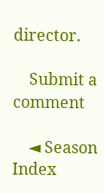director.

    Submit a comment

    ◄ Season Index